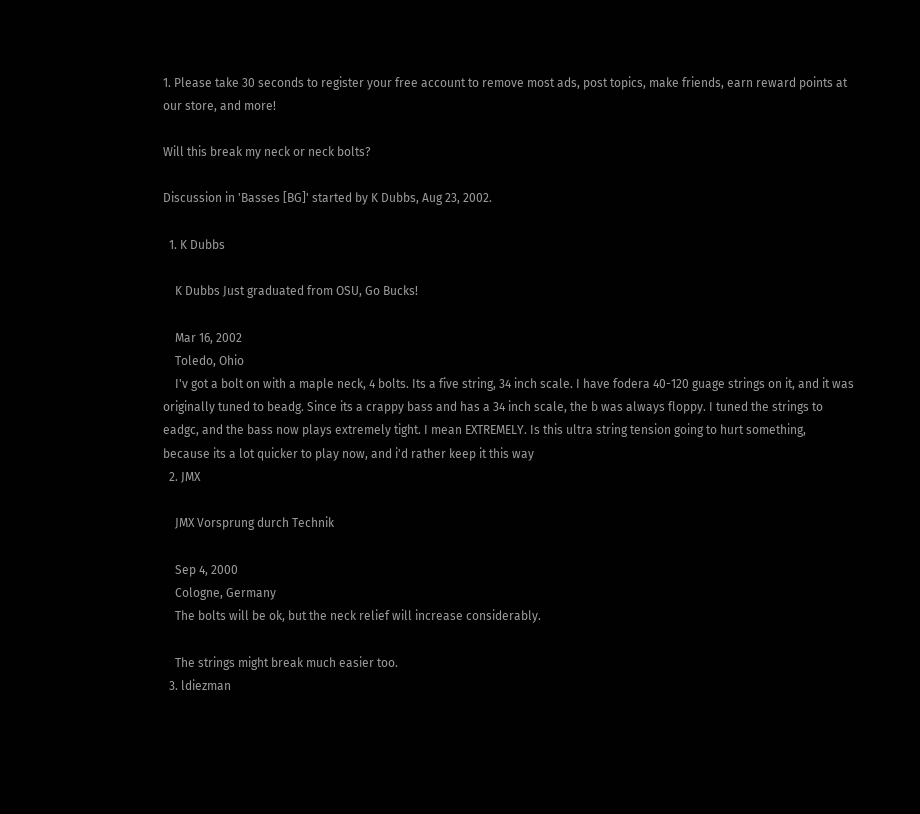1. Please take 30 seconds to register your free account to remove most ads, post topics, make friends, earn reward points at our store, and more!

Will this break my neck or neck bolts?

Discussion in 'Basses [BG]' started by K Dubbs, Aug 23, 2002.

  1. K Dubbs

    K Dubbs Just graduated from OSU, Go Bucks!

    Mar 16, 2002
    Toledo, Ohio
    I'v got a bolt on with a maple neck, 4 bolts. Its a five string, 34 inch scale. I have fodera 40-120 guage strings on it, and it was originally tuned to beadg. Since its a crappy bass and has a 34 inch scale, the b was always floppy. I tuned the strings to eadgc, and the bass now plays extremely tight. I mean EXTREMELY. Is this ultra string tension going to hurt something, because its a lot quicker to play now, and i'd rather keep it this way
  2. JMX

    JMX Vorsprung durch Technik

    Sep 4, 2000
    Cologne, Germany
    The bolts will be ok, but the neck relief will increase considerably.

    The strings might break much easier too.
  3. ldiezman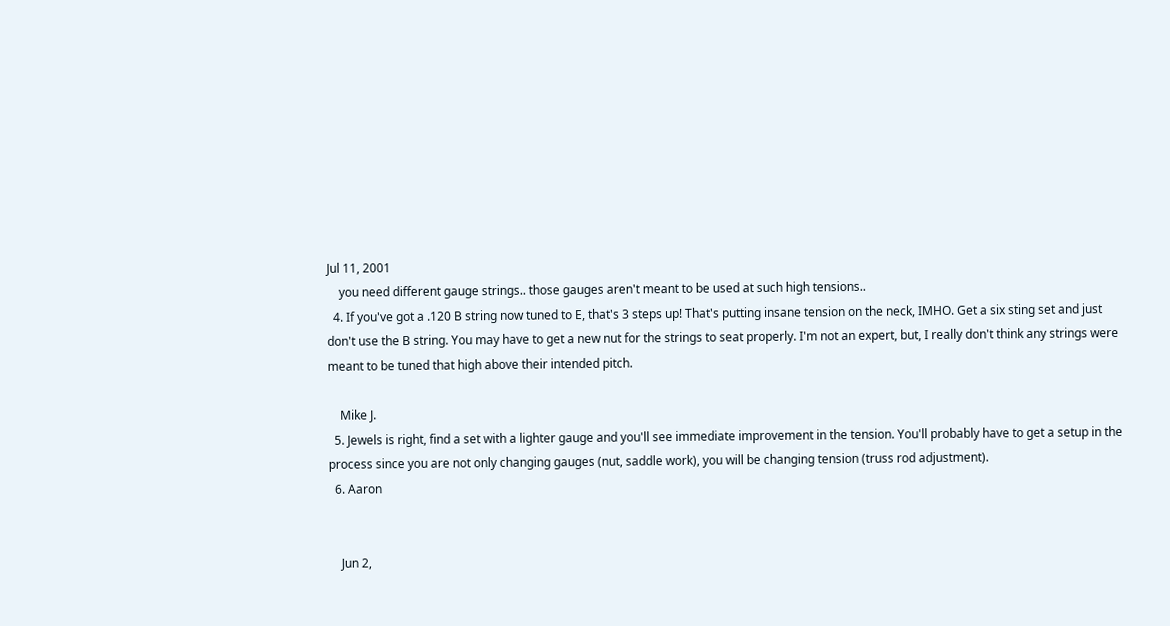Jul 11, 2001
    you need different gauge strings.. those gauges aren't meant to be used at such high tensions..
  4. If you've got a .120 B string now tuned to E, that's 3 steps up! That's putting insane tension on the neck, IMHO. Get a six sting set and just don't use the B string. You may have to get a new nut for the strings to seat properly. I'm not an expert, but, I really don't think any strings were meant to be tuned that high above their intended pitch.

    Mike J.
  5. Jewels is right, find a set with a lighter gauge and you'll see immediate improvement in the tension. You'll probably have to get a setup in the process since you are not only changing gauges (nut, saddle work), you will be changing tension (truss rod adjustment).
  6. Aaron


    Jun 2,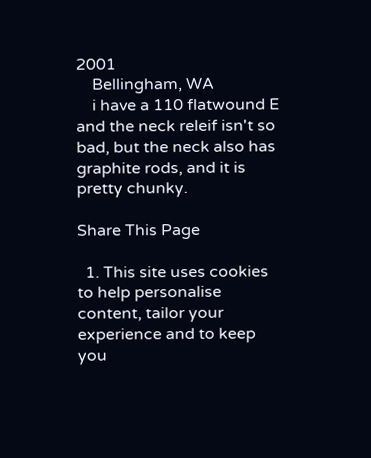2001
    Bellingham, WA
    i have a 110 flatwound E and the neck releif isn't so bad, but the neck also has graphite rods, and it is pretty chunky.

Share This Page

  1. This site uses cookies to help personalise content, tailor your experience and to keep you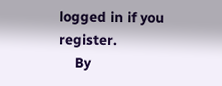logged in if you register.
    By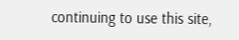continuing to use this site,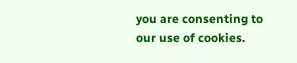you are consenting to our use of cookies.